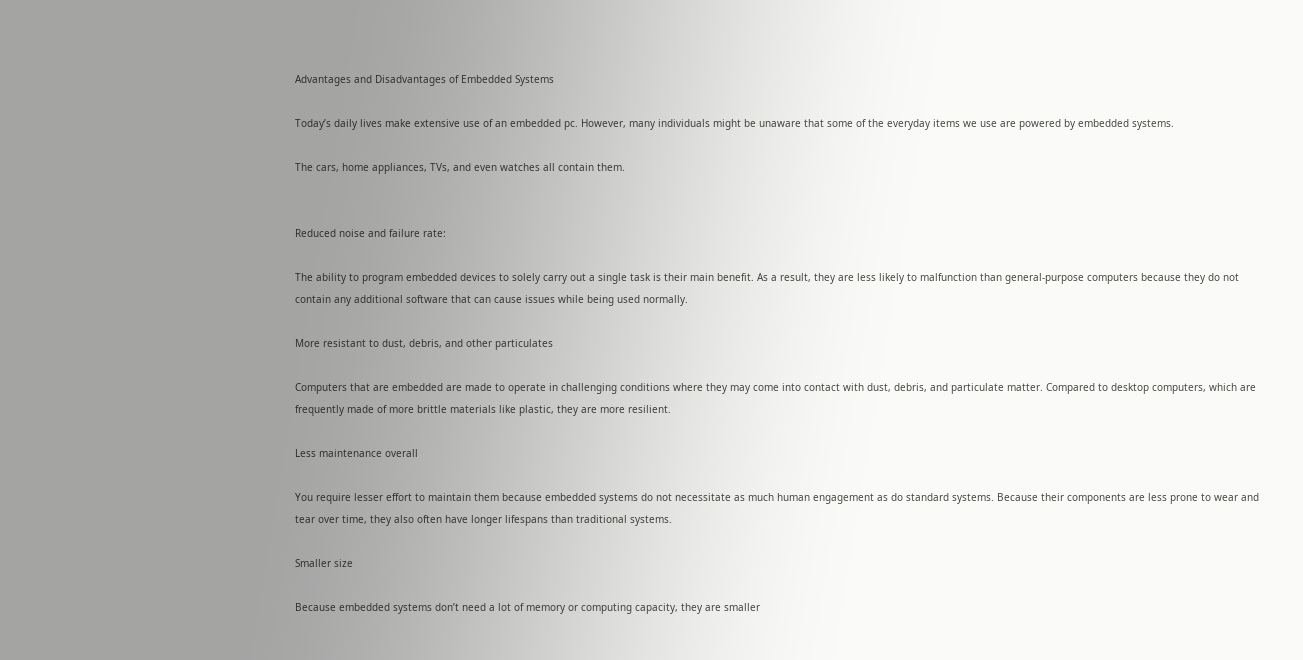Advantages and Disadvantages of Embedded Systems

Today’s daily lives make extensive use of an embedded pc. However, many individuals might be unaware that some of the everyday items we use are powered by embedded systems.

The cars, home appliances, TVs, and even watches all contain them.


Reduced noise and failure rate:

The ability to program embedded devices to solely carry out a single task is their main benefit. As a result, they are less likely to malfunction than general-purpose computers because they do not contain any additional software that can cause issues while being used normally.

More resistant to dust, debris, and other particulates

Computers that are embedded are made to operate in challenging conditions where they may come into contact with dust, debris, and particulate matter. Compared to desktop computers, which are frequently made of more brittle materials like plastic, they are more resilient.

Less maintenance overall

You require lesser effort to maintain them because embedded systems do not necessitate as much human engagement as do standard systems. Because their components are less prone to wear and tear over time, they also often have longer lifespans than traditional systems.

Smaller size

Because embedded systems don’t need a lot of memory or computing capacity, they are smaller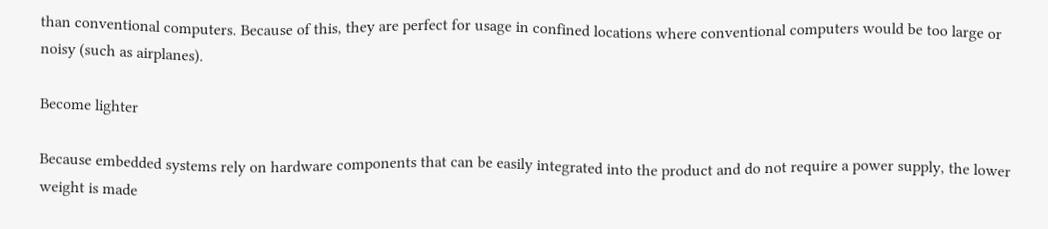than conventional computers. Because of this, they are perfect for usage in confined locations where conventional computers would be too large or noisy (such as airplanes).

Become lighter

Because embedded systems rely on hardware components that can be easily integrated into the product and do not require a power supply, the lower weight is made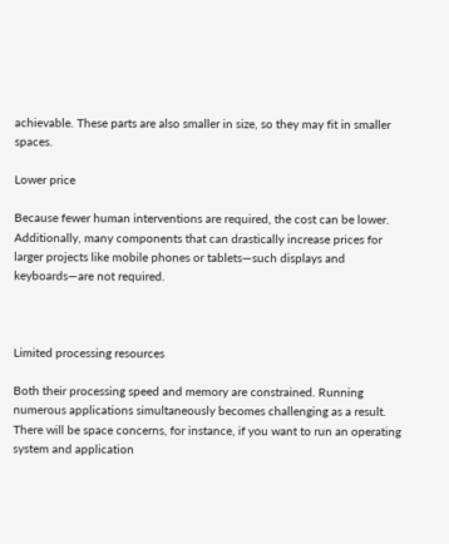achievable. These parts are also smaller in size, so they may fit in smaller spaces.

Lower price

Because fewer human interventions are required, the cost can be lower. Additionally, many components that can drastically increase prices for larger projects like mobile phones or tablets—such displays and keyboards—are not required.



Limited processing resources

Both their processing speed and memory are constrained. Running numerous applications simultaneously becomes challenging as a result. There will be space concerns, for instance, if you want to run an operating system and application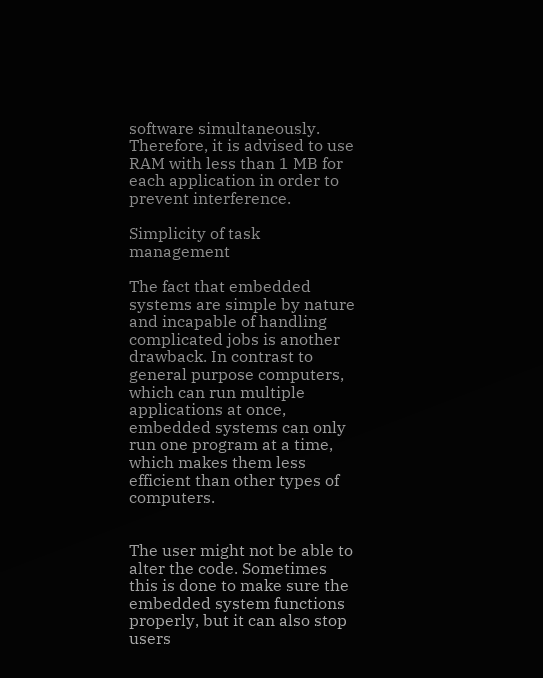software simultaneously. Therefore, it is advised to use RAM with less than 1 MB for each application in order to prevent interference.

Simplicity of task management

The fact that embedded systems are simple by nature and incapable of handling complicated jobs is another drawback. In contrast to general purpose computers, which can run multiple applications at once, embedded systems can only run one program at a time, which makes them less efficient than other types of computers.


The user might not be able to alter the code. Sometimes this is done to make sure the embedded system functions properly, but it can also stop users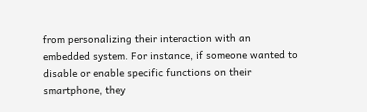from personalizing their interaction with an embedded system. For instance, if someone wanted to disable or enable specific functions on their smartphone, they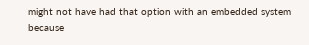might not have had that option with an embedded system because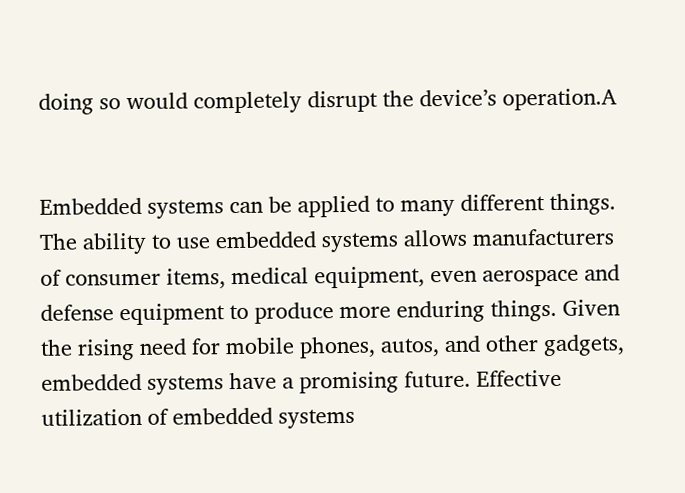doing so would completely disrupt the device’s operation.A


Embedded systems can be applied to many different things. The ability to use embedded systems allows manufacturers of consumer items, medical equipment, even aerospace and defense equipment to produce more enduring things. Given the rising need for mobile phones, autos, and other gadgets, embedded systems have a promising future. Effective utilization of embedded systems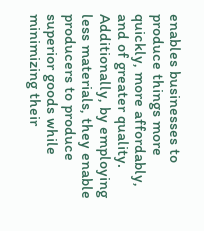enables businesses to produce things more quickly, more affordably, and of greater quality. Additionally, by employing less materials, they enable producers to produce superior goods while minimizing their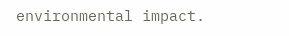environmental impact.